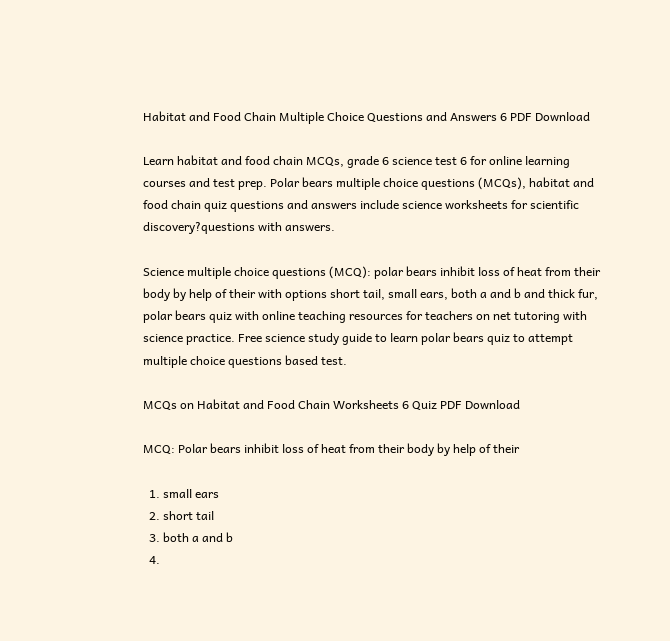Habitat and Food Chain Multiple Choice Questions and Answers 6 PDF Download

Learn habitat and food chain MCQs, grade 6 science test 6 for online learning courses and test prep. Polar bears multiple choice questions (MCQs), habitat and food chain quiz questions and answers include science worksheets for scientific discovery?questions with answers.

Science multiple choice questions (MCQ): polar bears inhibit loss of heat from their body by help of their with options short tail, small ears, both a and b and thick fur, polar bears quiz with online teaching resources for teachers on net tutoring with science practice. Free science study guide to learn polar bears quiz to attempt multiple choice questions based test.

MCQs on Habitat and Food Chain Worksheets 6 Quiz PDF Download

MCQ: Polar bears inhibit loss of heat from their body by help of their

  1. small ears
  2. short tail
  3. both a and b
  4.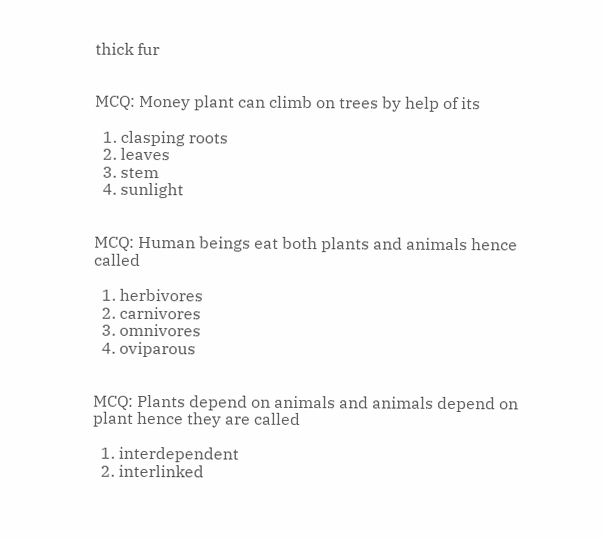thick fur


MCQ: Money plant can climb on trees by help of its

  1. clasping roots
  2. leaves
  3. stem
  4. sunlight


MCQ: Human beings eat both plants and animals hence called

  1. herbivores
  2. carnivores
  3. omnivores
  4. oviparous


MCQ: Plants depend on animals and animals depend on plant hence they are called

  1. interdependent
  2. interlinked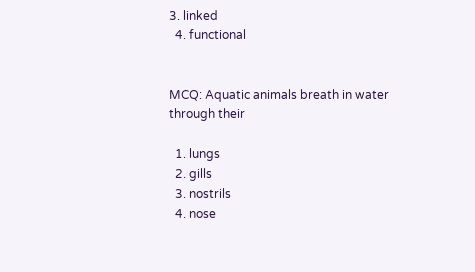3. linked
  4. functional


MCQ: Aquatic animals breath in water through their

  1. lungs
  2. gills
  3. nostrils
  4. nose